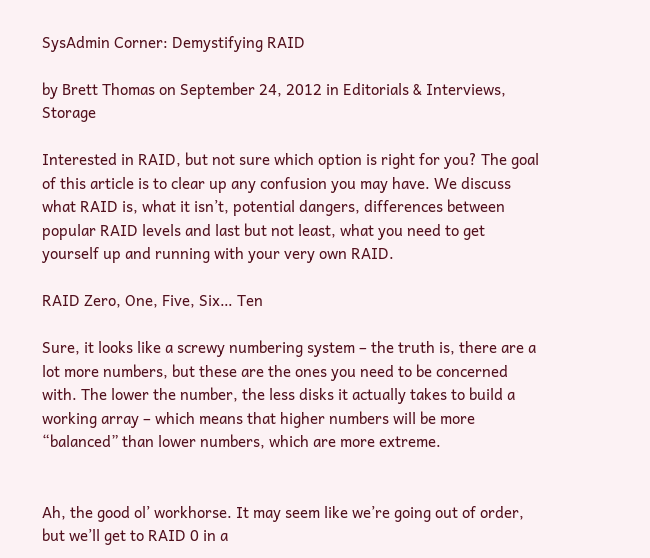SysAdmin Corner: Demystifying RAID

by Brett Thomas on September 24, 2012 in Editorials & Interviews, Storage

Interested in RAID, but not sure which option is right for you? The goal of this article is to clear up any confusion you may have. We discuss what RAID is, what it isn’t, potential dangers, differences between popular RAID levels and last but not least, what you need to get yourself up and running with your very own RAID.

RAID Zero, One, Five, Six… Ten

Sure, it looks like a screwy numbering system – the truth is, there are a lot more numbers, but these are the ones you need to be concerned with. The lower the number, the less disks it actually takes to build a working array – which means that higher numbers will be more “balanced” than lower numbers, which are more extreme.


Ah, the good ol’ workhorse. It may seem like we’re going out of order, but we’ll get to RAID 0 in a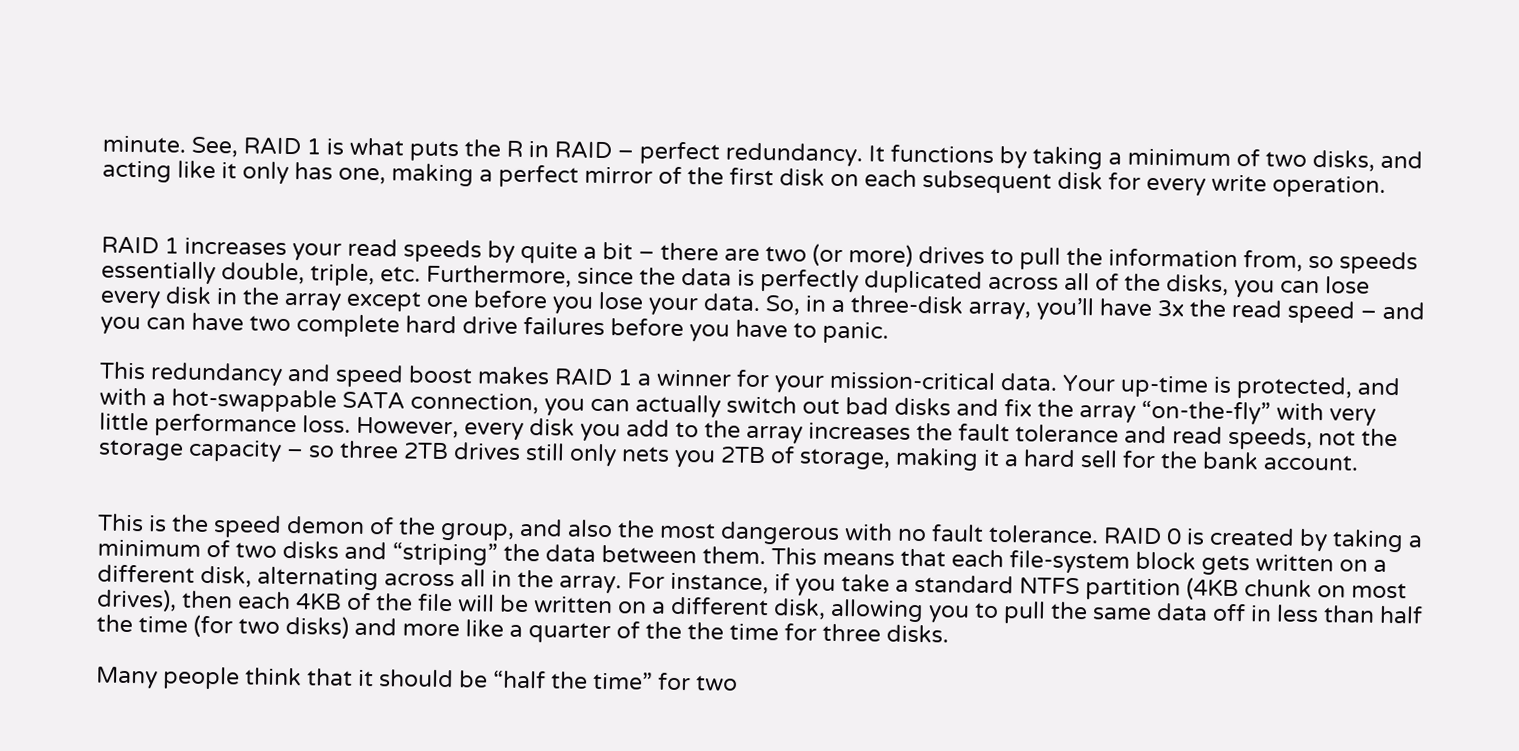minute. See, RAID 1 is what puts the R in RAID – perfect redundancy. It functions by taking a minimum of two disks, and acting like it only has one, making a perfect mirror of the first disk on each subsequent disk for every write operation.


RAID 1 increases your read speeds by quite a bit – there are two (or more) drives to pull the information from, so speeds essentially double, triple, etc. Furthermore, since the data is perfectly duplicated across all of the disks, you can lose every disk in the array except one before you lose your data. So, in a three-disk array, you’ll have 3x the read speed – and you can have two complete hard drive failures before you have to panic.

This redundancy and speed boost makes RAID 1 a winner for your mission-critical data. Your up-time is protected, and with a hot-swappable SATA connection, you can actually switch out bad disks and fix the array “on-the-fly” with very little performance loss. However, every disk you add to the array increases the fault tolerance and read speeds, not the storage capacity – so three 2TB drives still only nets you 2TB of storage, making it a hard sell for the bank account.


This is the speed demon of the group, and also the most dangerous with no fault tolerance. RAID 0 is created by taking a minimum of two disks and “striping” the data between them. This means that each file-system block gets written on a different disk, alternating across all in the array. For instance, if you take a standard NTFS partition (4KB chunk on most drives), then each 4KB of the file will be written on a different disk, allowing you to pull the same data off in less than half the time (for two disks) and more like a quarter of the the time for three disks.

Many people think that it should be “half the time” for two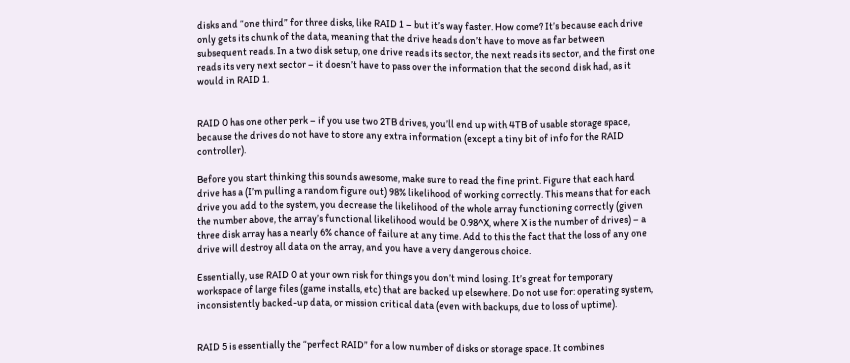disks and “one third” for three disks, like RAID 1 – but it’s way faster. How come? It’s because each drive only gets its chunk of the data, meaning that the drive heads don’t have to move as far between subsequent reads. In a two disk setup, one drive reads its sector, the next reads its sector, and the first one reads its very next sector – it doesn’t have to pass over the information that the second disk had, as it would in RAID 1.


RAID 0 has one other perk – if you use two 2TB drives, you’ll end up with 4TB of usable storage space, because the drives do not have to store any extra information (except a tiny bit of info for the RAID controller).

Before you start thinking this sounds awesome, make sure to read the fine print. Figure that each hard drive has a (I’m pulling a random figure out) 98% likelihood of working correctly. This means that for each drive you add to the system, you decrease the likelihood of the whole array functioning correctly (given the number above, the array’s functional likelihood would be 0.98^X, where X is the number of drives) – a three disk array has a nearly 6% chance of failure at any time. Add to this the fact that the loss of any one drive will destroy all data on the array, and you have a very dangerous choice.

Essentially, use RAID 0 at your own risk for things you don’t mind losing. It’s great for temporary workspace of large files (game installs, etc) that are backed up elsewhere. Do not use for: operating system, inconsistently backed-up data, or mission critical data (even with backups, due to loss of uptime).


RAID 5 is essentially the “perfect RAID” for a low number of disks or storage space. It combines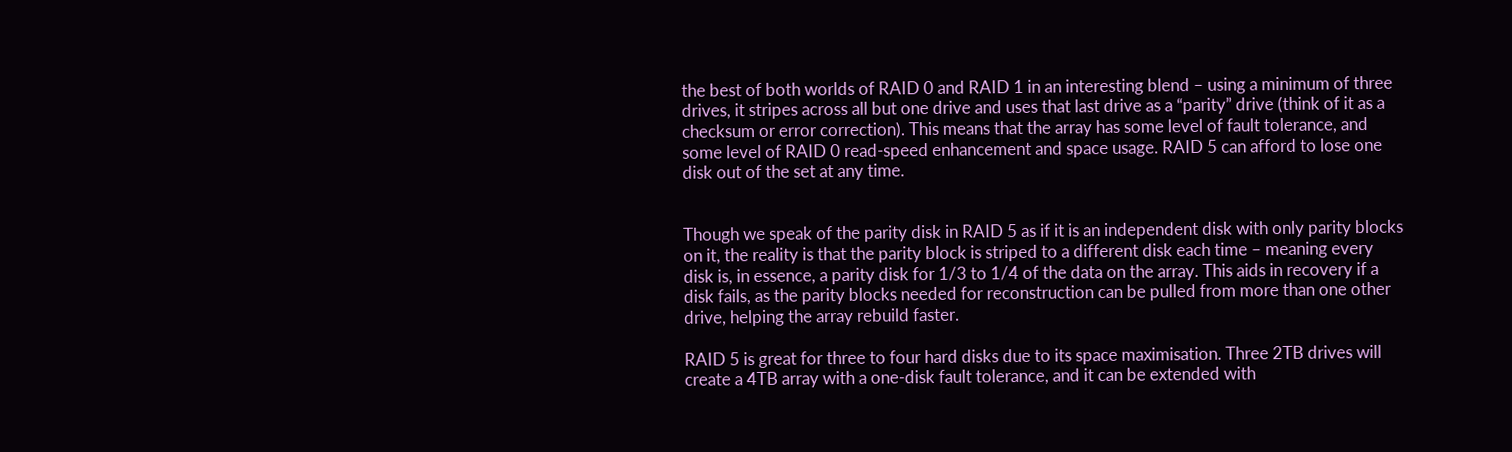the best of both worlds of RAID 0 and RAID 1 in an interesting blend – using a minimum of three drives, it stripes across all but one drive and uses that last drive as a “parity” drive (think of it as a checksum or error correction). This means that the array has some level of fault tolerance, and some level of RAID 0 read-speed enhancement and space usage. RAID 5 can afford to lose one disk out of the set at any time.


Though we speak of the parity disk in RAID 5 as if it is an independent disk with only parity blocks on it, the reality is that the parity block is striped to a different disk each time – meaning every disk is, in essence, a parity disk for 1/3 to 1/4 of the data on the array. This aids in recovery if a disk fails, as the parity blocks needed for reconstruction can be pulled from more than one other drive, helping the array rebuild faster.

RAID 5 is great for three to four hard disks due to its space maximisation. Three 2TB drives will create a 4TB array with a one-disk fault tolerance, and it can be extended with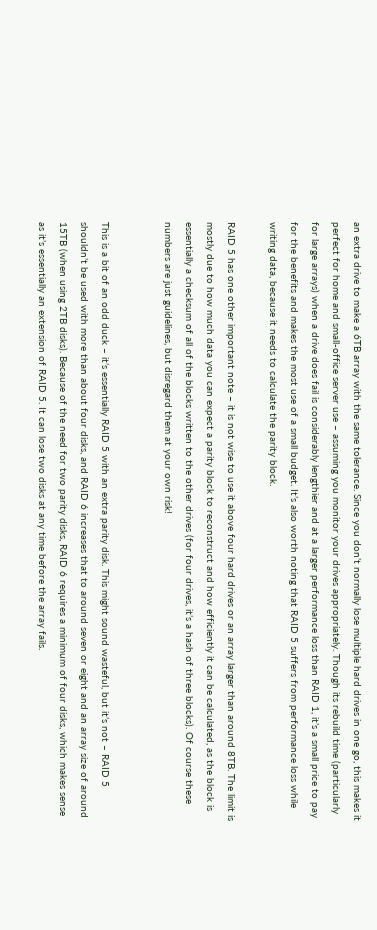an extra drive to make a 6TB array with the same tolerance. Since you don’t normally lose multiple hard drives in one go, this makes it perfect for home and small-office server use – assuming you monitor your drives appropriately. Though its rebuild time (particularly for large arrays) when a drive does fail is considerably lengthier and at a larger performance loss than RAID 1, it’s a small price to pay for the benefits and makes the most use of a small budget. It’s also worth noting that RAID 5 suffers from performance loss while writing data, because it needs to calculate the parity block.

RAID 5 has one other important note – it is not wise to use it above four hard drives or an array larger than around 8TB. The limit is mostly due to how much data you can expect a parity block to reconstruct and how efficiently it can be calculated, as the block is essentially a checksum of all of the blocks written to the other drives (for four drives, it’s a hash of three blocks). Of course these numbers are just guidelines, but disregard them at your own risk!


This is a bit of an odd duck – it’s essentially RAID 5 with an extra parity disk. This might sound wasteful, but it’s not – RAID 5 shouldn’t be used with more than about four disks, and RAID 6 increases that to around seven or eight and an array size of around 15TB (when using 2TB disks). Because of the need for two parity disks, RAID 6 requires a minimum of four disks, which makes sense as it’s essentially an extension of RAID 5. It can lose two disks at any time before the array fails.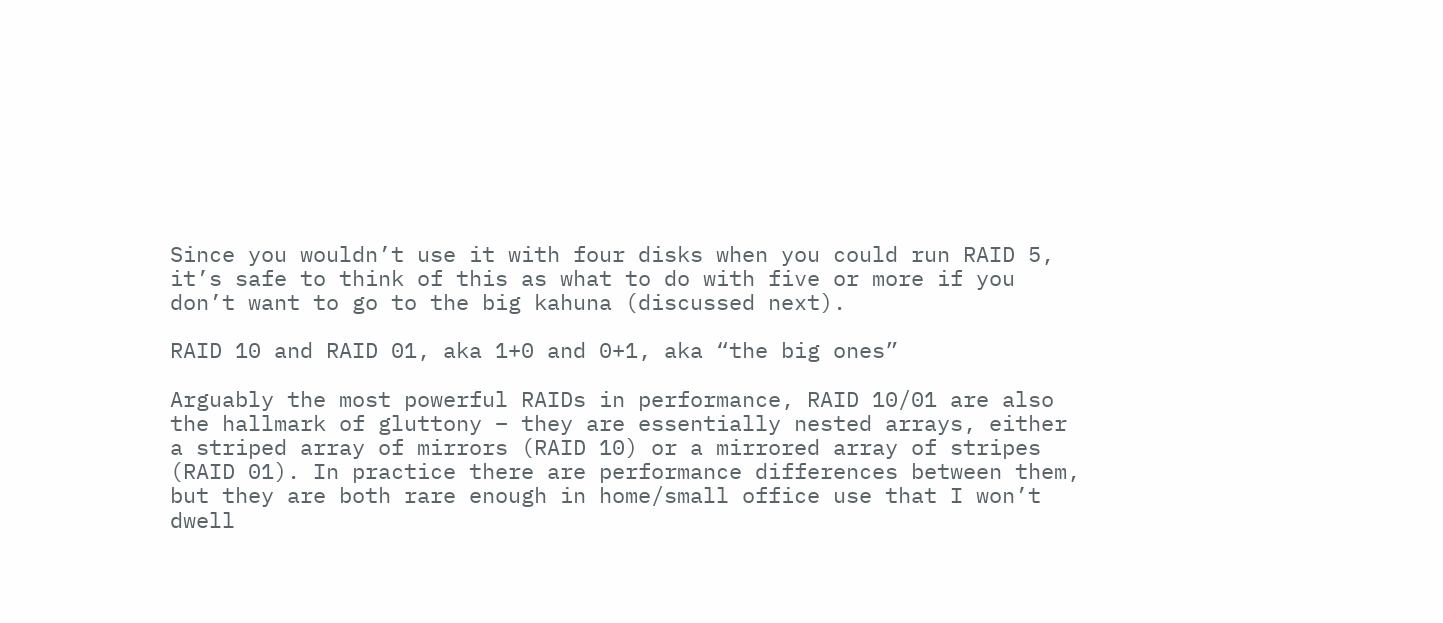Since you wouldn’t use it with four disks when you could run RAID 5, it’s safe to think of this as what to do with five or more if you don’t want to go to the big kahuna (discussed next).

RAID 10 and RAID 01, aka 1+0 and 0+1, aka “the big ones”

Arguably the most powerful RAIDs in performance, RAID 10/01 are also the hallmark of gluttony – they are essentially nested arrays, either a striped array of mirrors (RAID 10) or a mirrored array of stripes (RAID 01). In practice there are performance differences between them, but they are both rare enough in home/small office use that I won’t dwell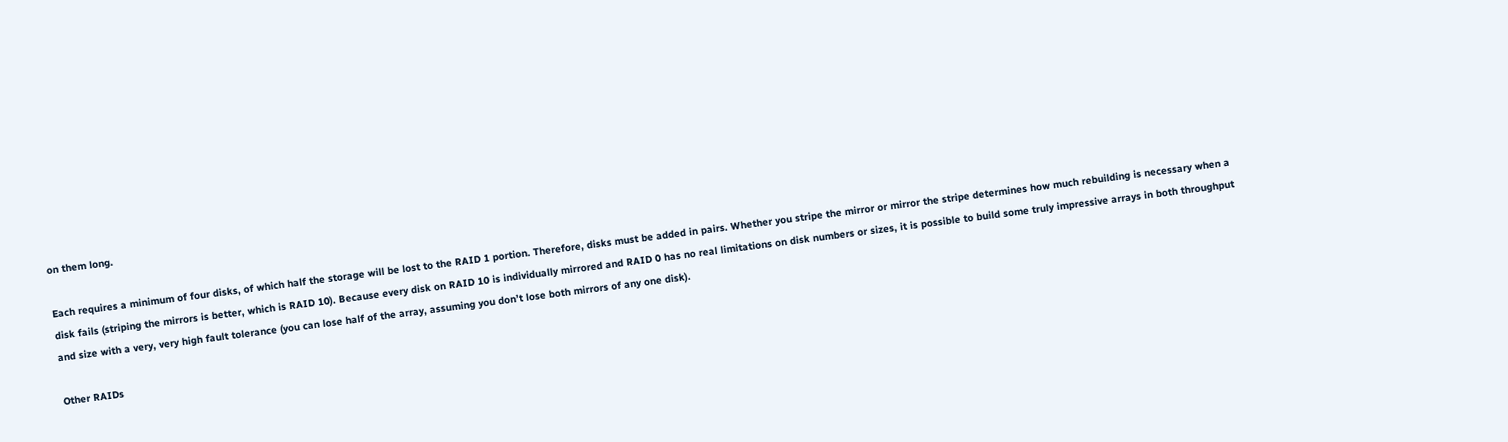on them long.

Each requires a minimum of four disks, of which half the storage will be lost to the RAID 1 portion. Therefore, disks must be added in pairs. Whether you stripe the mirror or mirror the stripe determines how much rebuilding is necessary when a disk fails (striping the mirrors is better, which is RAID 10). Because every disk on RAID 10 is individually mirrored and RAID 0 has no real limitations on disk numbers or sizes, it is possible to build some truly impressive arrays in both throughput and size with a very, very high fault tolerance (you can lose half of the array, assuming you don’t lose both mirrors of any one disk).

Other RAIDs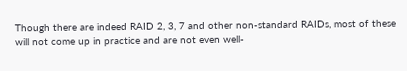Though there are indeed RAID 2, 3, 7 and other non-standard RAIDs, most of these will not come up in practice and are not even well-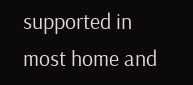supported in most home and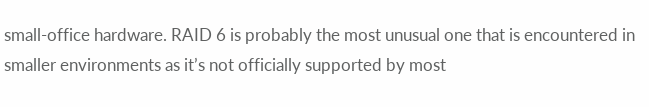small-office hardware. RAID 6 is probably the most unusual one that is encountered in smaller environments as it’s not officially supported by most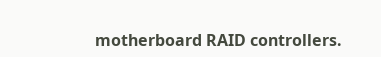motherboard RAID controllers.